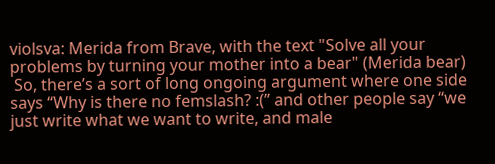violsva: Merida from Brave, with the text "Solve all your problems by turning your mother into a bear" (Merida bear)
 So, there’s a sort of long ongoing argument where one side says “Why is there no femslash? :(” and other people say “we just write what we want to write, and male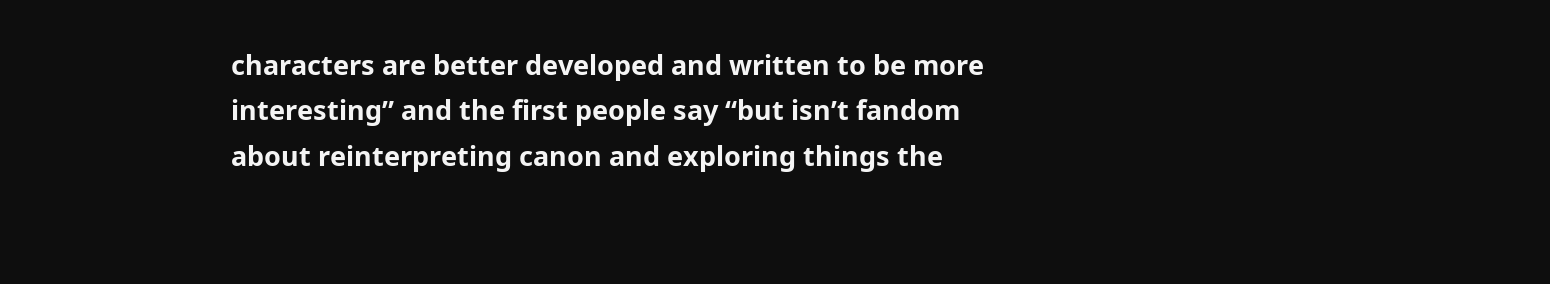characters are better developed and written to be more interesting” and the first people say “but isn’t fandom about reinterpreting canon and exploring things the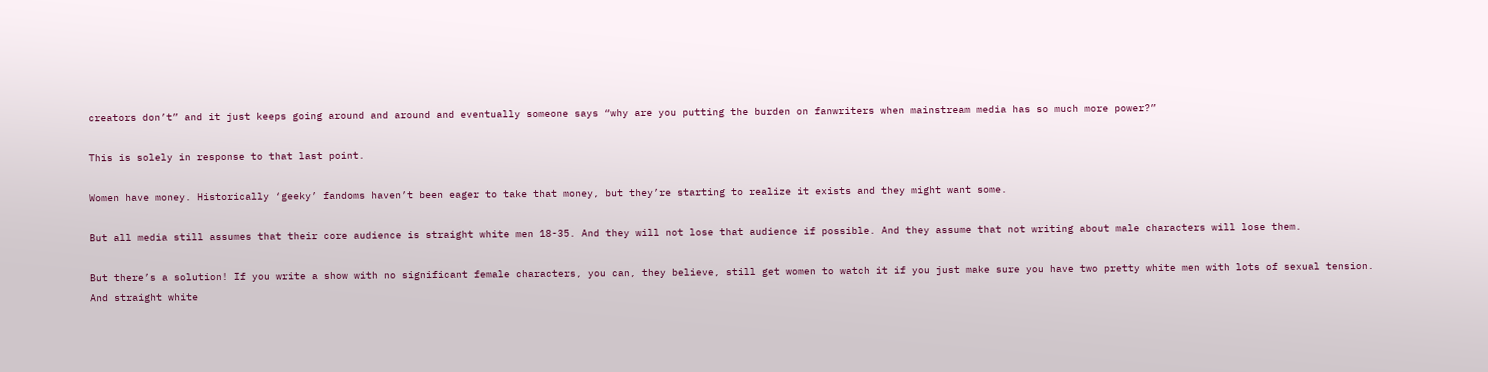creators don’t” and it just keeps going around and around and eventually someone says “why are you putting the burden on fanwriters when mainstream media has so much more power?”

This is solely in response to that last point.

Women have money. Historically ‘geeky’ fandoms haven’t been eager to take that money, but they’re starting to realize it exists and they might want some.

But all media still assumes that their core audience is straight white men 18-35. And they will not lose that audience if possible. And they assume that not writing about male characters will lose them.

But there’s a solution! If you write a show with no significant female characters, you can, they believe, still get women to watch it if you just make sure you have two pretty white men with lots of sexual tension. And straight white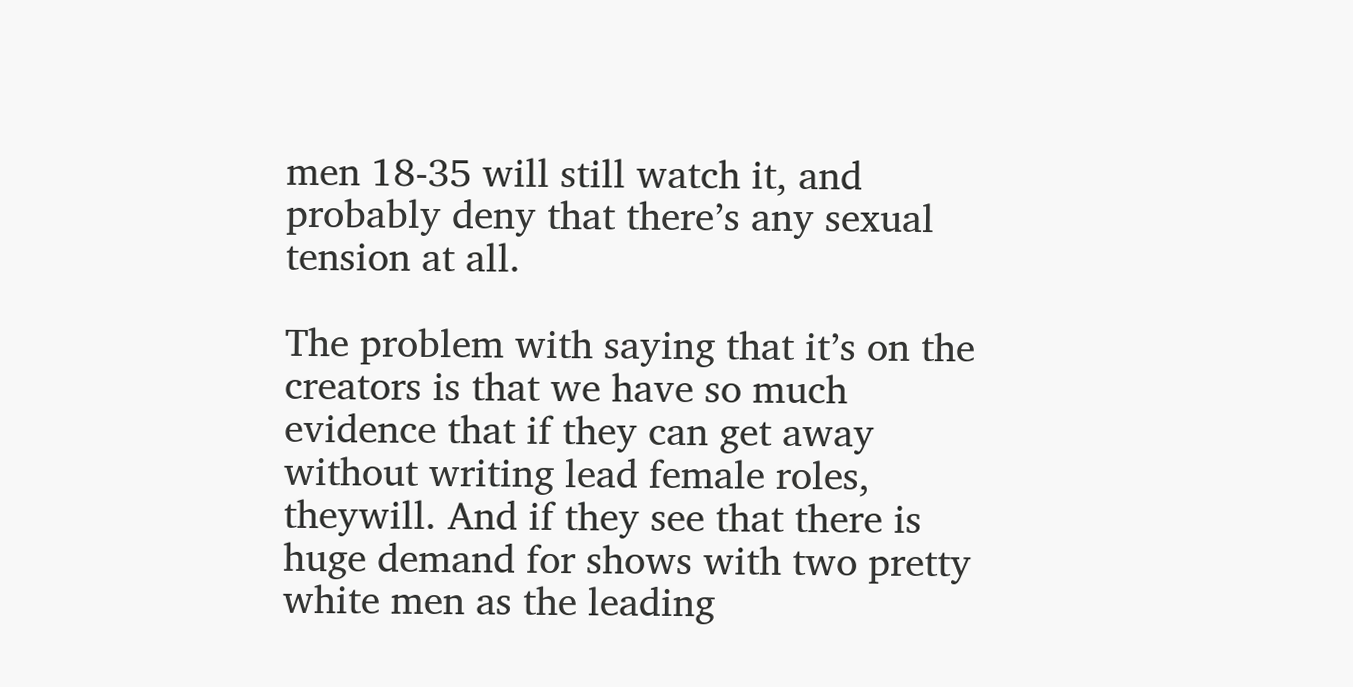men 18-35 will still watch it, and probably deny that there’s any sexual tension at all.

The problem with saying that it’s on the creators is that we have so much evidence that if they can get away without writing lead female roles, theywill. And if they see that there is huge demand for shows with two pretty white men as the leading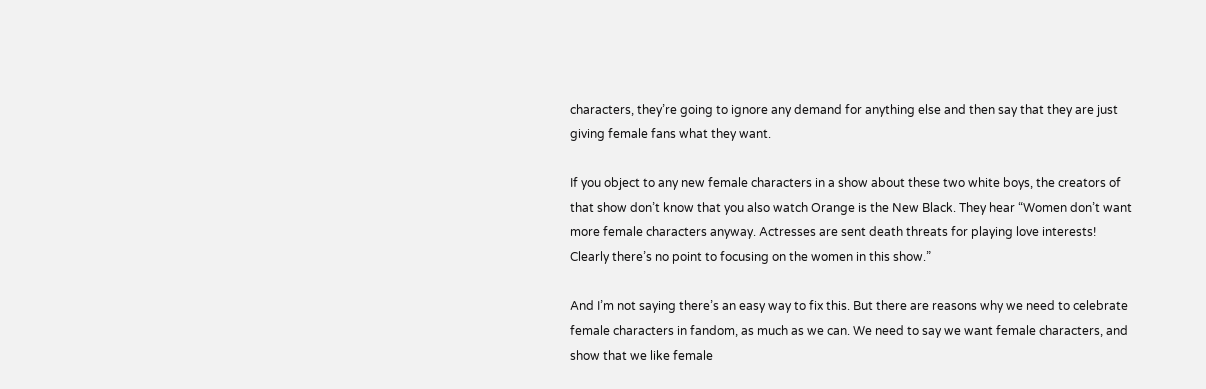characters, they’re going to ignore any demand for anything else and then say that they are just giving female fans what they want.

If you object to any new female characters in a show about these two white boys, the creators of that show don’t know that you also watch Orange is the New Black. They hear “Women don’t want more female characters anyway. Actresses are sent death threats for playing love interests! Clearly there’s no point to focusing on the women in this show.”

And I’m not saying there’s an easy way to fix this. But there are reasons why we need to celebrate female characters in fandom, as much as we can. We need to say we want female characters, and show that we like female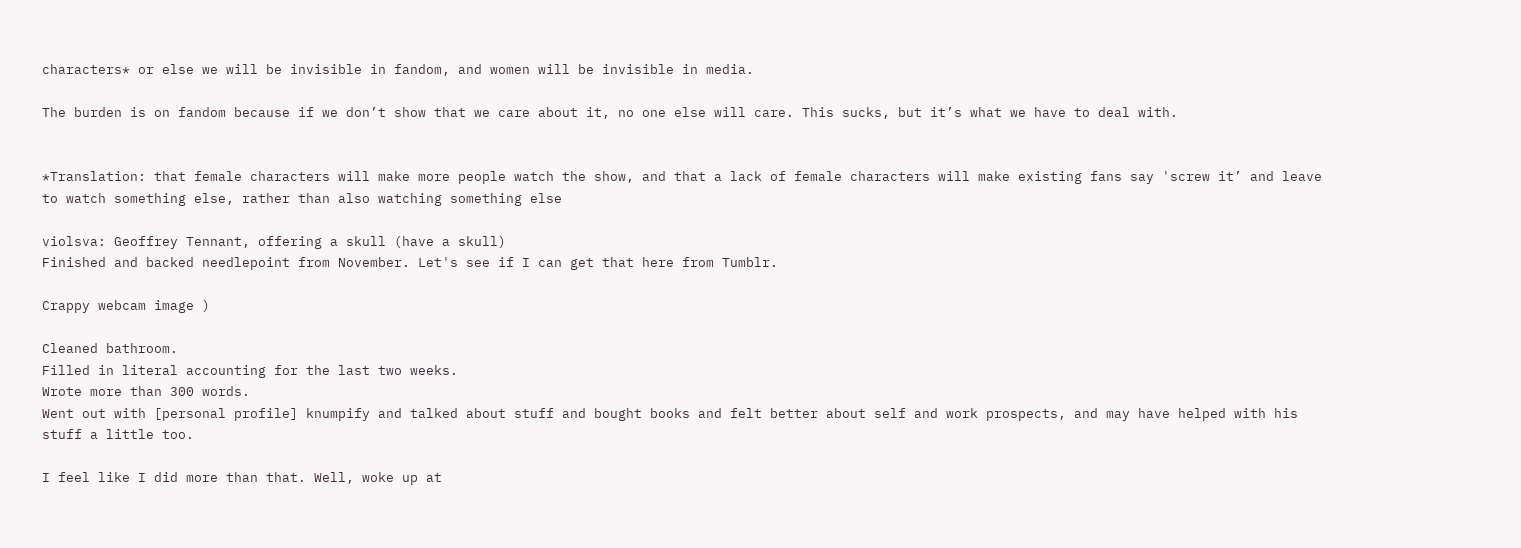characters* or else we will be invisible in fandom, and women will be invisible in media.

The burden is on fandom because if we don’t show that we care about it, no one else will care. This sucks, but it’s what we have to deal with.


*Translation: that female characters will make more people watch the show, and that a lack of female characters will make existing fans say 'screw it’ and leave to watch something else, rather than also watching something else

violsva: Geoffrey Tennant, offering a skull (have a skull)
Finished and backed needlepoint from November. Let's see if I can get that here from Tumblr.

Crappy webcam image )

Cleaned bathroom.
Filled in literal accounting for the last two weeks.
Wrote more than 300 words.
Went out with [personal profile] knumpify and talked about stuff and bought books and felt better about self and work prospects, and may have helped with his stuff a little too.

I feel like I did more than that. Well, woke up at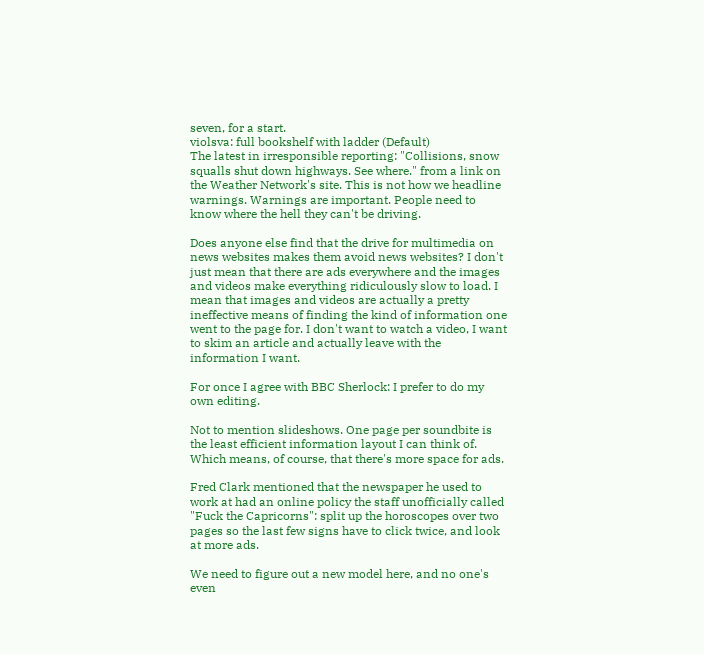seven, for a start.
violsva: full bookshelf with ladder (Default)
The latest in irresponsible reporting: "Collisions, snow squalls shut down highways. See where." from a link on the Weather Network's site. This is not how we headline warnings. Warnings are important. People need to know where the hell they can't be driving.

Does anyone else find that the drive for multimedia on news websites makes them avoid news websites? I don't just mean that there are ads everywhere and the images and videos make everything ridiculously slow to load. I mean that images and videos are actually a pretty ineffective means of finding the kind of information one went to the page for. I don't want to watch a video, I want to skim an article and actually leave with the information I want.

For once I agree with BBC Sherlock: I prefer to do my own editing.

Not to mention slideshows. One page per soundbite is the least efficient information layout I can think of. Which means, of course, that there's more space for ads.

Fred Clark mentioned that the newspaper he used to work at had an online policy the staff unofficially called "Fuck the Capricorns": split up the horoscopes over two pages so the last few signs have to click twice, and look at more ads.

We need to figure out a new model here, and no one's even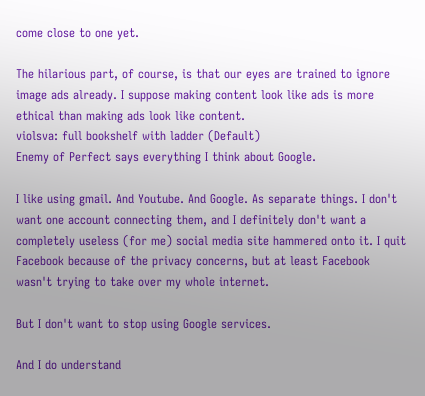come close to one yet.

The hilarious part, of course, is that our eyes are trained to ignore image ads already. I suppose making content look like ads is more ethical than making ads look like content.
violsva: full bookshelf with ladder (Default)
Enemy of Perfect says everything I think about Google.

I like using gmail. And Youtube. And Google. As separate things. I don't want one account connecting them, and I definitely don't want a completely useless (for me) social media site hammered onto it. I quit Facebook because of the privacy concerns, but at least Facebook wasn't trying to take over my whole internet.

But I don't want to stop using Google services.

And I do understand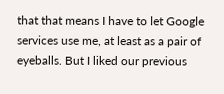that that means I have to let Google services use me, at least as a pair of eyeballs. But I liked our previous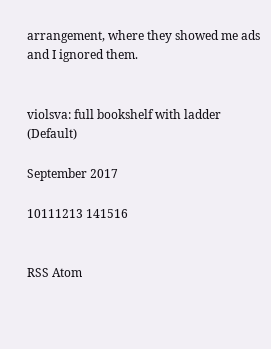arrangement, where they showed me ads and I ignored them.


violsva: full bookshelf with ladder (Default)

September 2017

10111213 141516


RSS Atom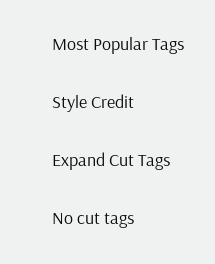Most Popular Tags

Style Credit

Expand Cut Tags

No cut tags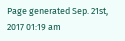Page generated Sep. 21st, 2017 01:19 am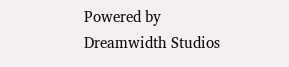Powered by Dreamwidth Studios